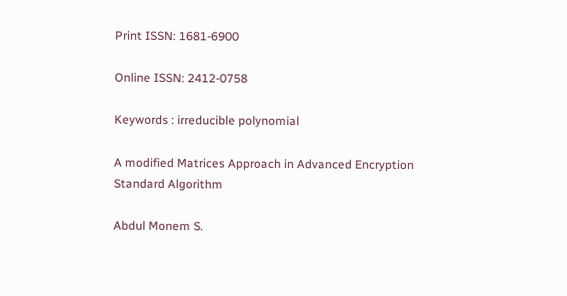Print ISSN: 1681-6900

Online ISSN: 2412-0758

Keywords : irreducible polynomial

A modified Matrices Approach in Advanced Encryption Standard Algorithm

Abdul Monem S.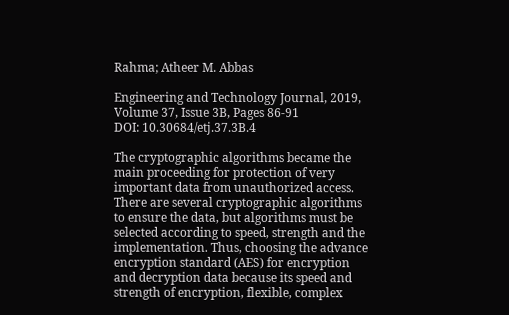Rahma; Atheer M. Abbas

Engineering and Technology Journal, 2019, Volume 37, Issue 3B, Pages 86-91
DOI: 10.30684/etj.37.3B.4

The cryptographic algorithms became the main proceeding for protection of very important data from unauthorized access. There are several cryptographic algorithms to ensure the data, but algorithms must be selected according to speed, strength and the implementation. Thus, choosing the advance encryption standard (AES) for encryption and decryption data because its speed and strength of encryption, flexible, complex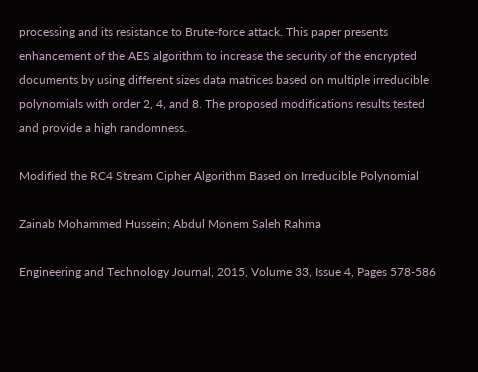processing and its resistance to Brute-force attack. This paper presents enhancement of the AES algorithm to increase the security of the encrypted documents by using different sizes data matrices based on multiple irreducible polynomials with order 2, 4, and 8. The proposed modifications results tested and provide a high randomness.

Modified the RC4 Stream Cipher Algorithm Based on Irreducible Polynomial

Zainab Mohammed Hussein; Abdul Monem Saleh Rahma

Engineering and Technology Journal, 2015, Volume 33, Issue 4, Pages 578-586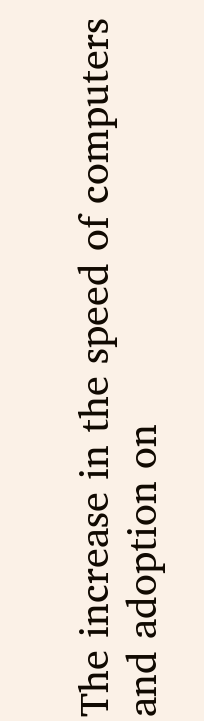The increase in the speed of computers and adoption on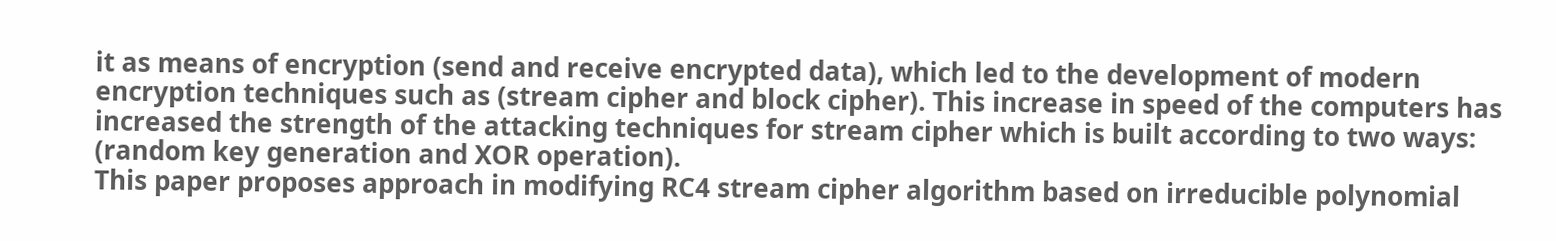it as means of encryption (send and receive encrypted data), which led to the development of modern encryption techniques such as (stream cipher and block cipher). This increase in speed of the computers has increased the strength of the attacking techniques for stream cipher which is built according to two ways: (random key generation and XOR operation).
This paper proposes approach in modifying RC4 stream cipher algorithm based on irreducible polynomial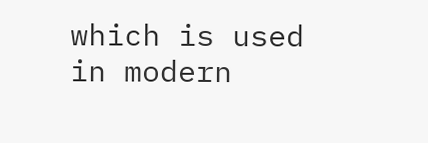which is used in modern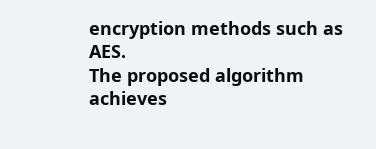encryption methods such as AES.
The proposed algorithm achieves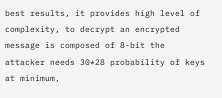best results, it provides high level of complexity, to decrypt an encrypted message is composed of 8-bit the attacker needs 30*28 probability of keys at minimum,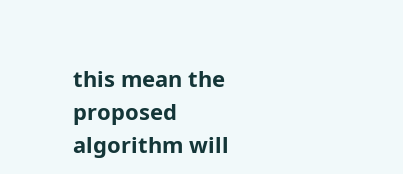this mean the proposed algorithm will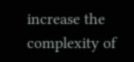increase the complexity of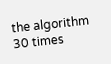the algorithm 30 times